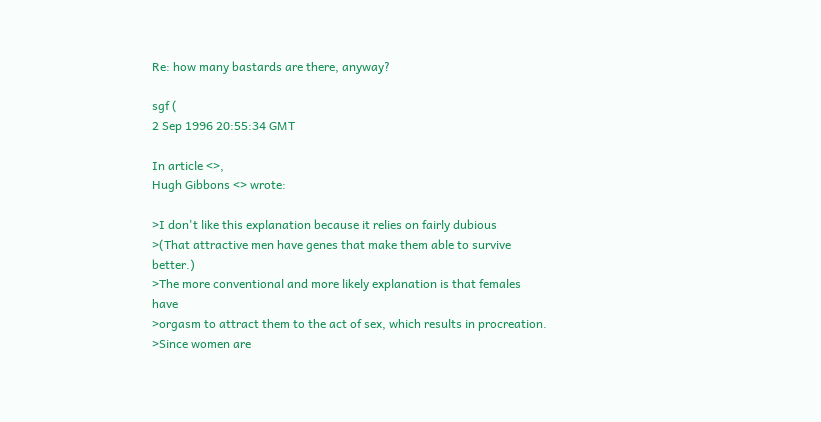Re: how many bastards are there, anyway?

sgf (
2 Sep 1996 20:55:34 GMT

In article <>,
Hugh Gibbons <> wrote:

>I don't like this explanation because it relies on fairly dubious
>(That attractive men have genes that make them able to survive better.)
>The more conventional and more likely explanation is that females have
>orgasm to attract them to the act of sex, which results in procreation.
>Since women are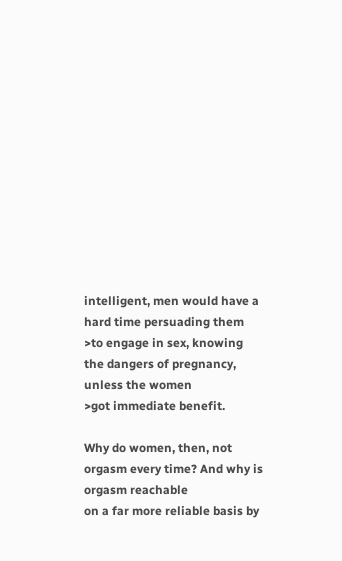intelligent, men would have a hard time persuading them
>to engage in sex, knowing the dangers of pregnancy, unless the women
>got immediate benefit.

Why do women, then, not orgasm every time? And why is orgasm reachable
on a far more reliable basis by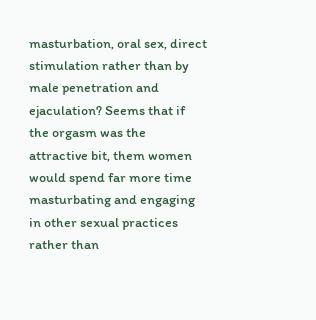masturbation, oral sex, direct
stimulation rather than by male penetration and ejaculation? Seems that if
the orgasm was the attractive bit, them women would spend far more time
masturbating and engaging in other sexual practices rather than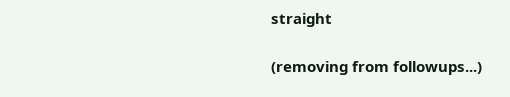straight

(removing from followups...)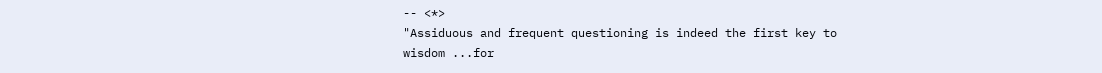-- <*>
"Assiduous and frequent questioning is indeed the first key to wisdom ...for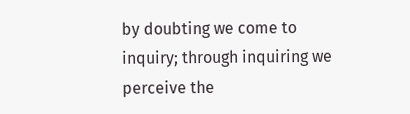by doubting we come to inquiry; through inquiring we perceive the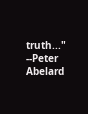truth..."
--Peter Abelard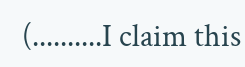(..........I claim this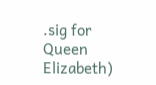.sig for Queen Elizabeth)